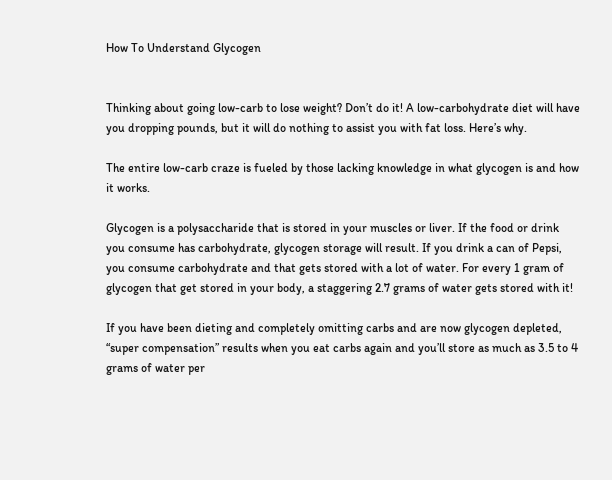How To Understand Glycogen


Thinking about going low-carb to lose weight? Don’t do it! A low-carbohydrate diet will have you dropping pounds, but it will do nothing to assist you with fat loss. Here’s why.

The entire low-carb craze is fueled by those lacking knowledge in what glycogen is and how it works.

Glycogen is a polysaccharide that is stored in your muscles or liver. If the food or drink you consume has carbohydrate, glycogen storage will result. If you drink a can of Pepsi, you consume carbohydrate and that gets stored with a lot of water. For every 1 gram of glycogen that get stored in your body, a staggering 2.7 grams of water gets stored with it!

If you have been dieting and completely omitting carbs and are now glycogen depleted, “super compensation” results when you eat carbs again and you’ll store as much as 3.5 to 4 grams of water per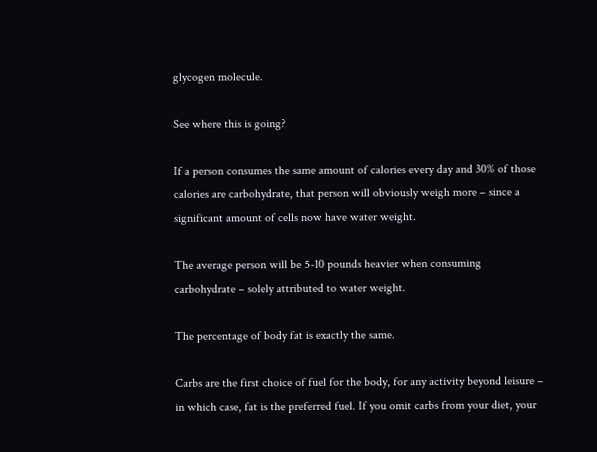glycogen molecule.

See where this is going?

If a person consumes the same amount of calories every day and 30% of those calories are carbohydrate, that person will obviously weigh more – since a significant amount of cells now have water weight.

The average person will be 5-10 pounds heavier when consuming carbohydrate – solely attributed to water weight.

The percentage of body fat is exactly the same.

Carbs are the first choice of fuel for the body, for any activity beyond leisure – in which case, fat is the preferred fuel. If you omit carbs from your diet, your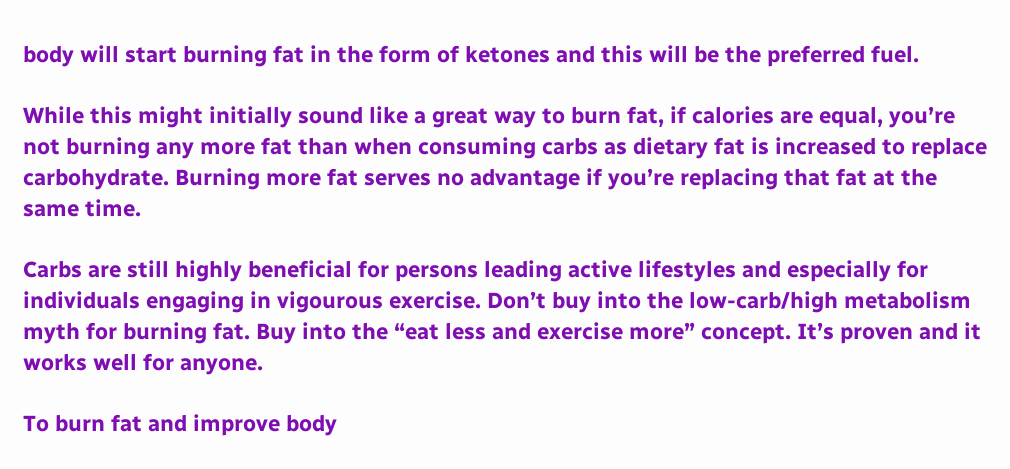body will start burning fat in the form of ketones and this will be the preferred fuel.

While this might initially sound like a great way to burn fat, if calories are equal, you’re not burning any more fat than when consuming carbs as dietary fat is increased to replace carbohydrate. Burning more fat serves no advantage if you’re replacing that fat at the same time.

Carbs are still highly beneficial for persons leading active lifestyles and especially for individuals engaging in vigourous exercise. Don’t buy into the low-carb/high metabolism myth for burning fat. Buy into the “eat less and exercise more” concept. It’s proven and it works well for anyone.

To burn fat and improve body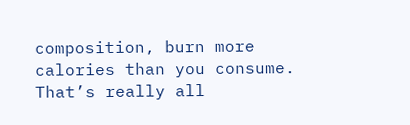composition, burn more calories than you consume. That’s really all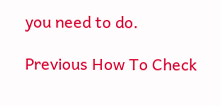you need to do.

Previous How To Check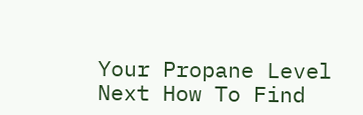Your Propane Level
Next How To Find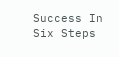Success In Six Steps